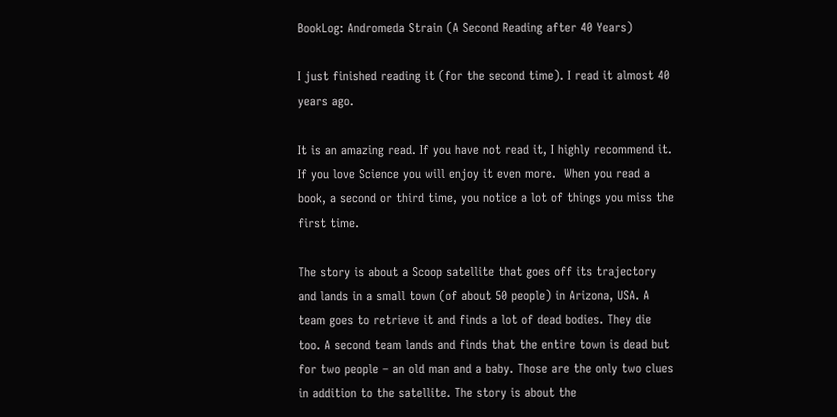BookLog: Andromeda Strain (A Second Reading after 40 Years)

I just finished reading it (for the second time). I read it almost 40 years ago.

It is an amazing read. If you have not read it, I highly recommend it. If you love Science you will enjoy it even more.  When you read a book, a second or third time, you notice a lot of things you miss the first time.

The story is about a Scoop satellite that goes off its trajectory and lands in a small town (of about 50 people) in Arizona, USA. A team goes to retrieve it and finds a lot of dead bodies. They die too. A second team lands and finds that the entire town is dead but for two people – an old man and a baby. Those are the only two clues in addition to the satellite. The story is about the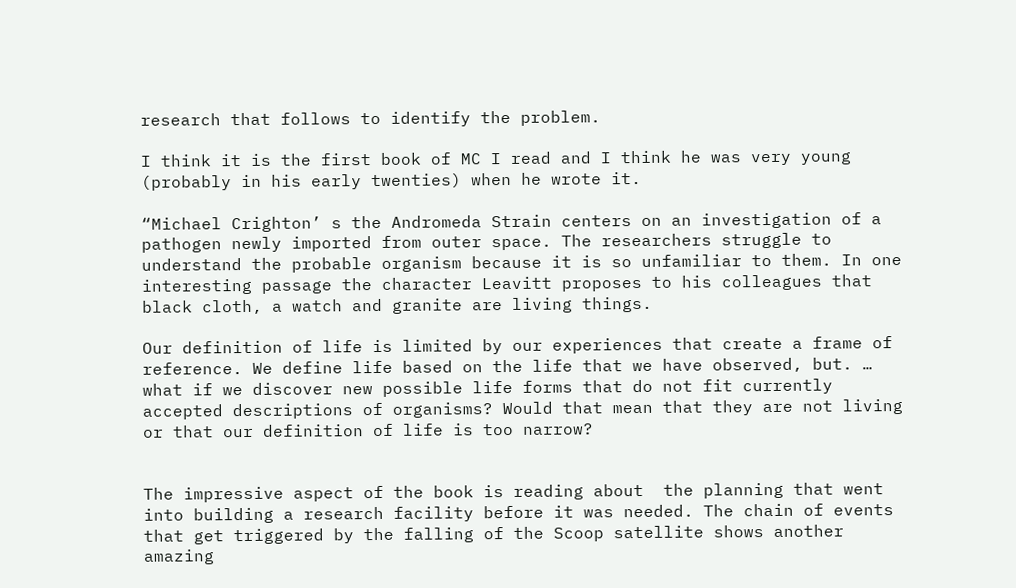research that follows to identify the problem.

I think it is the first book of MC I read and I think he was very young (probably in his early twenties) when he wrote it.

“Michael Crighton’ s the Andromeda Strain centers on an investigation of a pathogen newly imported from outer space. The researchers struggle to understand the probable organism because it is so unfamiliar to them. In one interesting passage the character Leavitt proposes to his colleagues that black cloth, a watch and granite are living things.

Our definition of life is limited by our experiences that create a frame of reference. We define life based on the life that we have observed, but. … what if we discover new possible life forms that do not fit currently accepted descriptions of organisms? Would that mean that they are not living or that our definition of life is too narrow?


The impressive aspect of the book is reading about  the planning that went into building a research facility before it was needed. The chain of events that get triggered by the falling of the Scoop satellite shows another amazing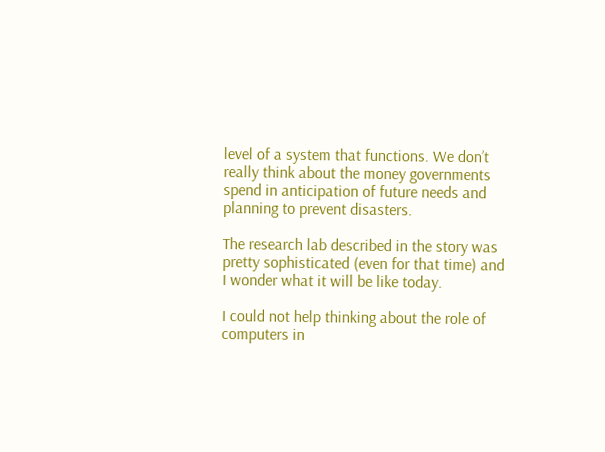level of a system that functions. We don’t really think about the money governments spend in anticipation of future needs and planning to prevent disasters.

The research lab described in the story was pretty sophisticated (even for that time) and I wonder what it will be like today.

I could not help thinking about the role of computers in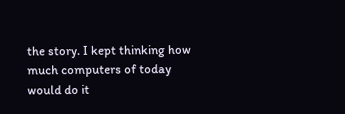the story. I kept thinking how much computers of today would do it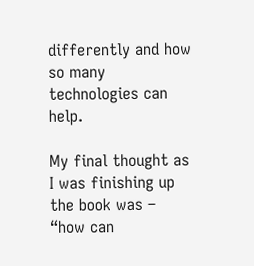differently and how so many technologies can help.

My final thought as I was finishing up the book was –  “how can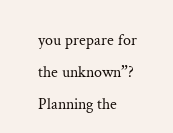you prepare for the unknown”? Planning the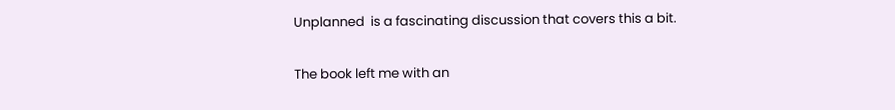Unplanned  is a fascinating discussion that covers this a bit.

The book left me with an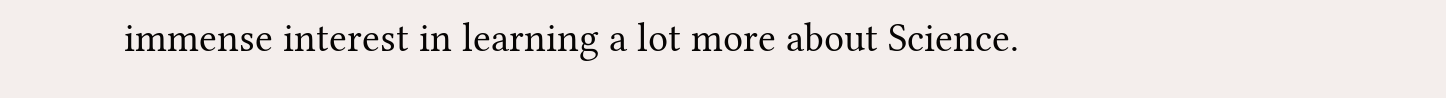immense interest in learning a lot more about Science.